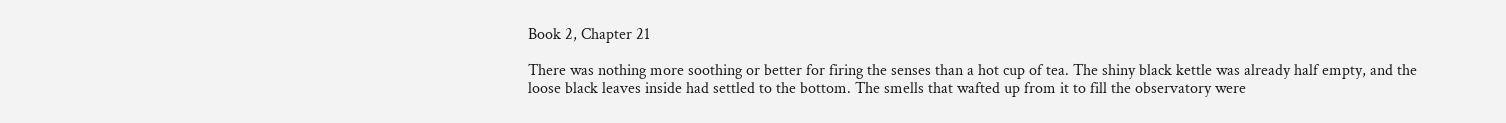Book 2, Chapter 21

There was nothing more soothing or better for firing the senses than a hot cup of tea. The shiny black kettle was already half empty, and the loose black leaves inside had settled to the bottom. The smells that wafted up from it to fill the observatory were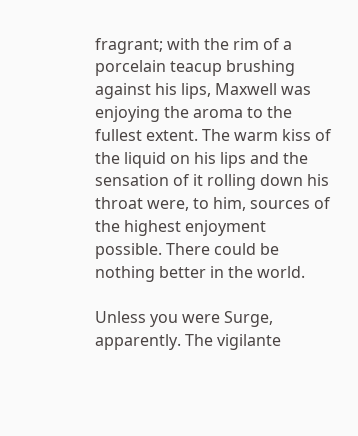fragrant; with the rim of a porcelain teacup brushing against his lips, Maxwell was enjoying the aroma to the fullest extent. The warm kiss of the liquid on his lips and the sensation of it rolling down his throat were, to him, sources of the highest enjoyment possible. There could be nothing better in the world.

Unless you were Surge, apparently. The vigilante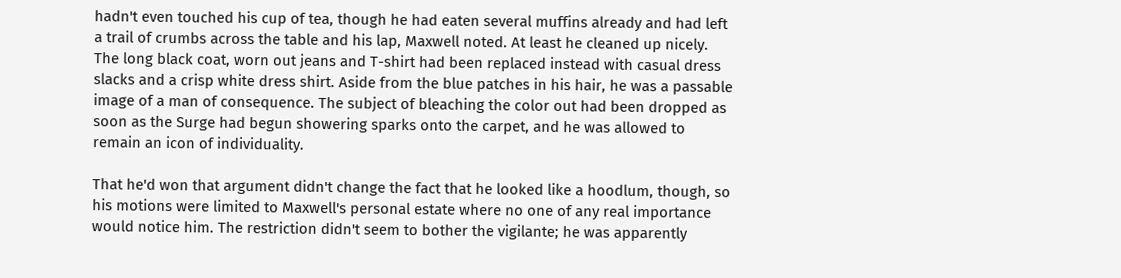hadn't even touched his cup of tea, though he had eaten several muffins already and had left a trail of crumbs across the table and his lap, Maxwell noted. At least he cleaned up nicely. The long black coat, worn out jeans and T-shirt had been replaced instead with casual dress slacks and a crisp white dress shirt. Aside from the blue patches in his hair, he was a passable image of a man of consequence. The subject of bleaching the color out had been dropped as soon as the Surge had begun showering sparks onto the carpet, and he was allowed to remain an icon of individuality.

That he'd won that argument didn't change the fact that he looked like a hoodlum, though, so his motions were limited to Maxwell's personal estate where no one of any real importance would notice him. The restriction didn't seem to bother the vigilante; he was apparently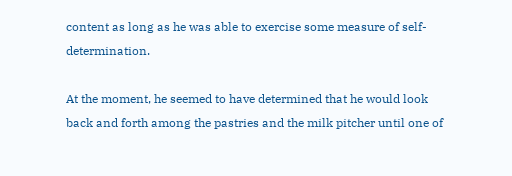content as long as he was able to exercise some measure of self-determination.

At the moment, he seemed to have determined that he would look back and forth among the pastries and the milk pitcher until one of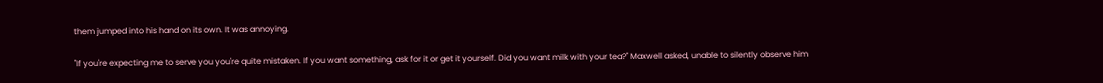them jumped into his hand on its own. It was annoying.

"If you're expecting me to serve you you're quite mistaken. If you want something, ask for it or get it yourself. Did you want milk with your tea?" Maxwell asked, unable to silently observe him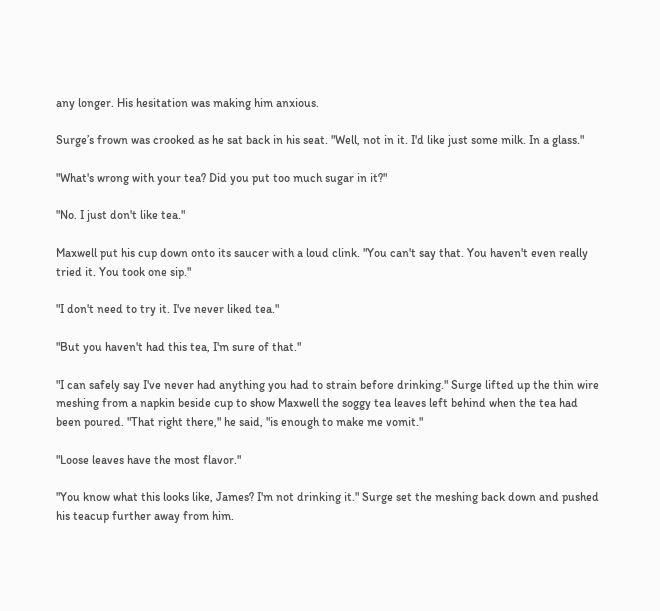any longer. His hesitation was making him anxious.

Surge’s frown was crooked as he sat back in his seat. "Well, not in it. I'd like just some milk. In a glass."

"What's wrong with your tea? Did you put too much sugar in it?"

"No. I just don't like tea."

Maxwell put his cup down onto its saucer with a loud clink. "You can't say that. You haven't even really tried it. You took one sip."

"I don't need to try it. I've never liked tea."

"But you haven't had this tea, I'm sure of that."

"I can safely say I've never had anything you had to strain before drinking." Surge lifted up the thin wire meshing from a napkin beside cup to show Maxwell the soggy tea leaves left behind when the tea had been poured. "That right there," he said, "is enough to make me vomit."

"Loose leaves have the most flavor."

"You know what this looks like, James? I'm not drinking it." Surge set the meshing back down and pushed his teacup further away from him.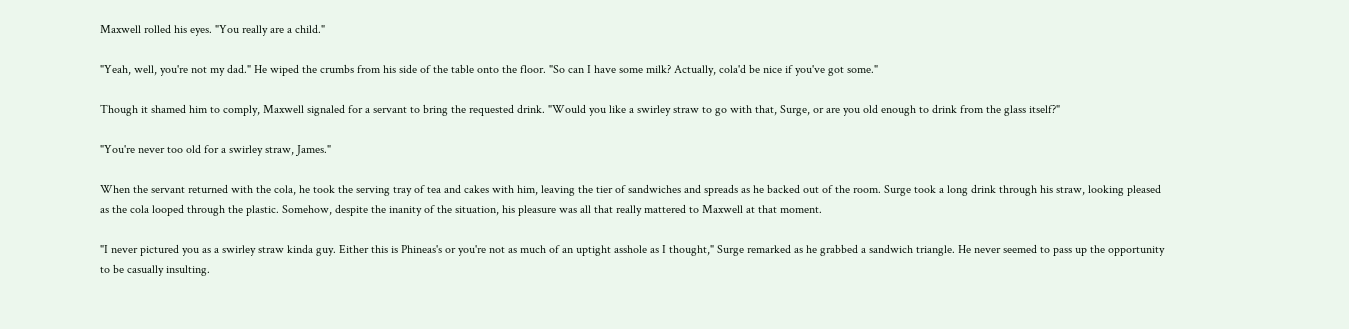Maxwell rolled his eyes. "You really are a child."

"Yeah, well, you're not my dad." He wiped the crumbs from his side of the table onto the floor. "So can I have some milk? Actually, cola'd be nice if you've got some."

Though it shamed him to comply, Maxwell signaled for a servant to bring the requested drink. "Would you like a swirley straw to go with that, Surge, or are you old enough to drink from the glass itself?"

"You're never too old for a swirley straw, James."

When the servant returned with the cola, he took the serving tray of tea and cakes with him, leaving the tier of sandwiches and spreads as he backed out of the room. Surge took a long drink through his straw, looking pleased as the cola looped through the plastic. Somehow, despite the inanity of the situation, his pleasure was all that really mattered to Maxwell at that moment.

"I never pictured you as a swirley straw kinda guy. Either this is Phineas's or you're not as much of an uptight asshole as I thought," Surge remarked as he grabbed a sandwich triangle. He never seemed to pass up the opportunity to be casually insulting.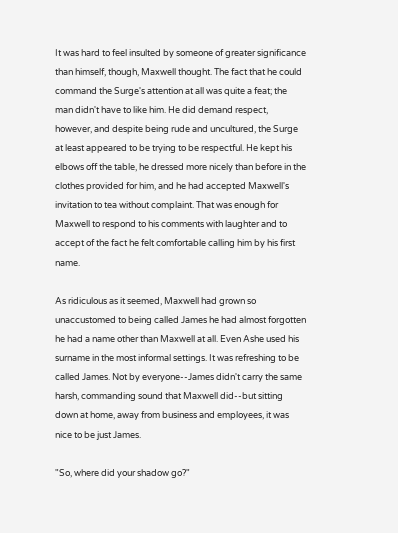It was hard to feel insulted by someone of greater significance than himself, though, Maxwell thought. The fact that he could command the Surge's attention at all was quite a feat; the man didn't have to like him. He did demand respect, however, and despite being rude and uncultured, the Surge at least appeared to be trying to be respectful. He kept his elbows off the table, he dressed more nicely than before in the clothes provided for him, and he had accepted Maxwell's invitation to tea without complaint. That was enough for Maxwell to respond to his comments with laughter and to accept of the fact he felt comfortable calling him by his first name.

As ridiculous as it seemed, Maxwell had grown so unaccustomed to being called James he had almost forgotten he had a name other than Maxwell at all. Even Ashe used his surname in the most informal settings. It was refreshing to be called James. Not by everyone--James didn't carry the same harsh, commanding sound that Maxwell did--but sitting down at home, away from business and employees, it was nice to be just James.

"So, where did your shadow go?"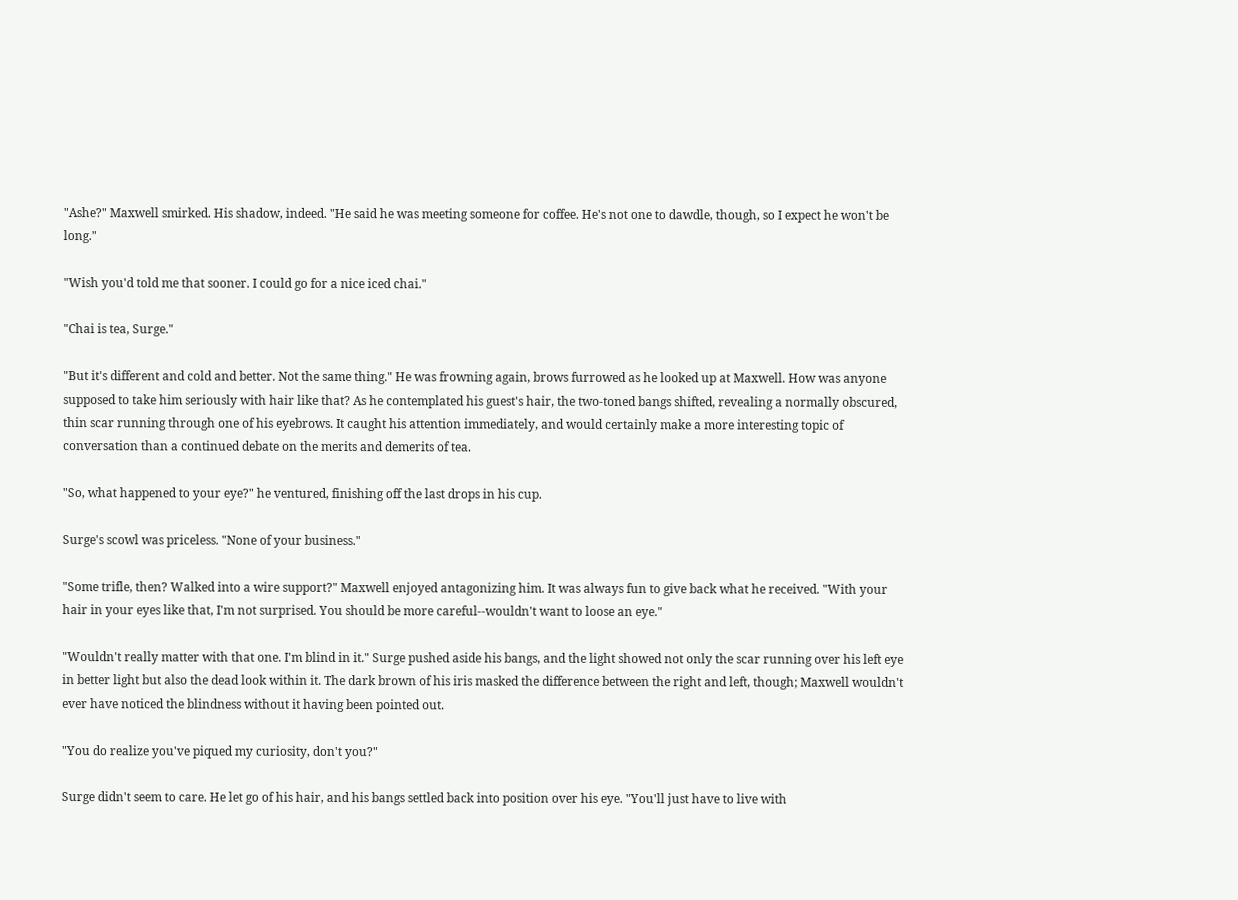"Ashe?" Maxwell smirked. His shadow, indeed. "He said he was meeting someone for coffee. He's not one to dawdle, though, so I expect he won't be long."

"Wish you'd told me that sooner. I could go for a nice iced chai."

"Chai is tea, Surge."

"But it's different and cold and better. Not the same thing." He was frowning again, brows furrowed as he looked up at Maxwell. How was anyone supposed to take him seriously with hair like that? As he contemplated his guest's hair, the two-toned bangs shifted, revealing a normally obscured, thin scar running through one of his eyebrows. It caught his attention immediately, and would certainly make a more interesting topic of conversation than a continued debate on the merits and demerits of tea.

"So, what happened to your eye?" he ventured, finishing off the last drops in his cup.

Surge's scowl was priceless. "None of your business."

"Some trifle, then? Walked into a wire support?" Maxwell enjoyed antagonizing him. It was always fun to give back what he received. "With your hair in your eyes like that, I'm not surprised. You should be more careful--wouldn't want to loose an eye."

"Wouldn't really matter with that one. I'm blind in it." Surge pushed aside his bangs, and the light showed not only the scar running over his left eye in better light but also the dead look within it. The dark brown of his iris masked the difference between the right and left, though; Maxwell wouldn't ever have noticed the blindness without it having been pointed out.

"You do realize you've piqued my curiosity, don't you?"

Surge didn't seem to care. He let go of his hair, and his bangs settled back into position over his eye. "You'll just have to live with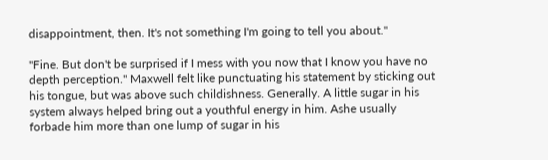disappointment, then. It's not something I'm going to tell you about."

"Fine. But don't be surprised if I mess with you now that I know you have no depth perception." Maxwell felt like punctuating his statement by sticking out his tongue, but was above such childishness. Generally. A little sugar in his system always helped bring out a youthful energy in him. Ashe usually forbade him more than one lump of sugar in his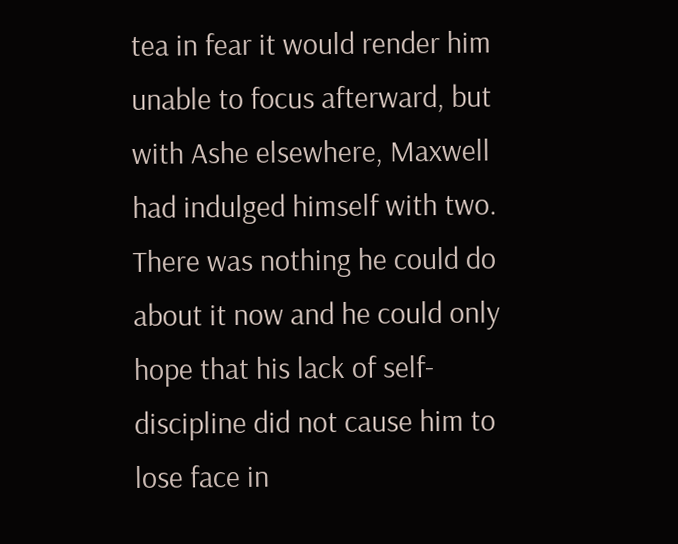tea in fear it would render him unable to focus afterward, but with Ashe elsewhere, Maxwell had indulged himself with two. There was nothing he could do about it now and he could only hope that his lack of self-discipline did not cause him to lose face in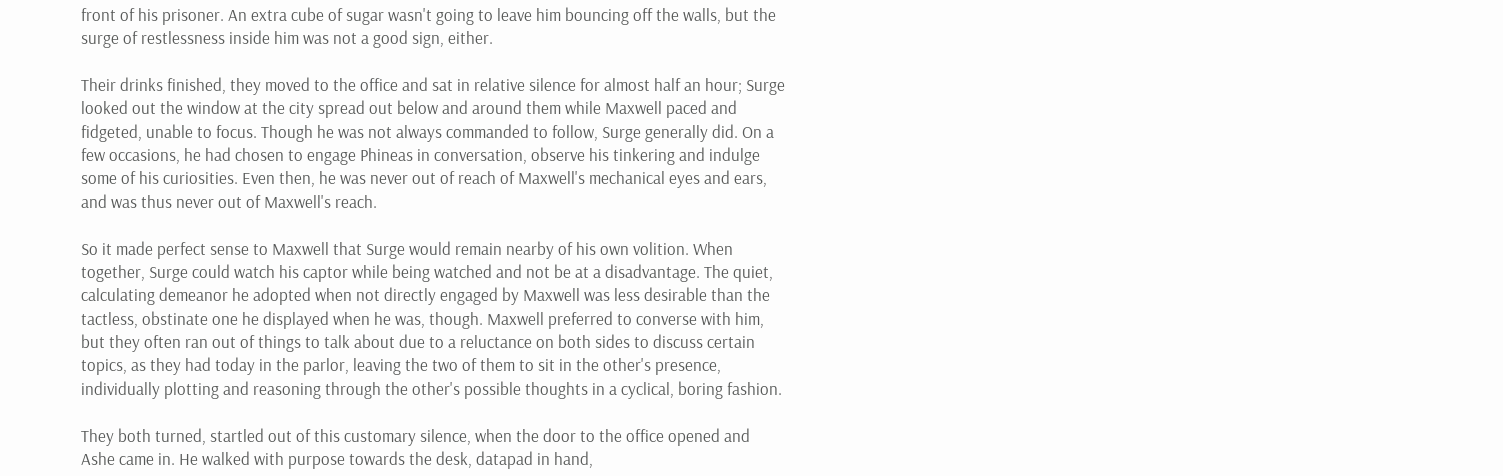front of his prisoner. An extra cube of sugar wasn't going to leave him bouncing off the walls, but the surge of restlessness inside him was not a good sign, either.

Their drinks finished, they moved to the office and sat in relative silence for almost half an hour; Surge looked out the window at the city spread out below and around them while Maxwell paced and fidgeted, unable to focus. Though he was not always commanded to follow, Surge generally did. On a few occasions, he had chosen to engage Phineas in conversation, observe his tinkering and indulge some of his curiosities. Even then, he was never out of reach of Maxwell's mechanical eyes and ears, and was thus never out of Maxwell's reach.

So it made perfect sense to Maxwell that Surge would remain nearby of his own volition. When together, Surge could watch his captor while being watched and not be at a disadvantage. The quiet, calculating demeanor he adopted when not directly engaged by Maxwell was less desirable than the tactless, obstinate one he displayed when he was, though. Maxwell preferred to converse with him, but they often ran out of things to talk about due to a reluctance on both sides to discuss certain topics, as they had today in the parlor, leaving the two of them to sit in the other's presence, individually plotting and reasoning through the other's possible thoughts in a cyclical, boring fashion.

They both turned, startled out of this customary silence, when the door to the office opened and Ashe came in. He walked with purpose towards the desk, datapad in hand,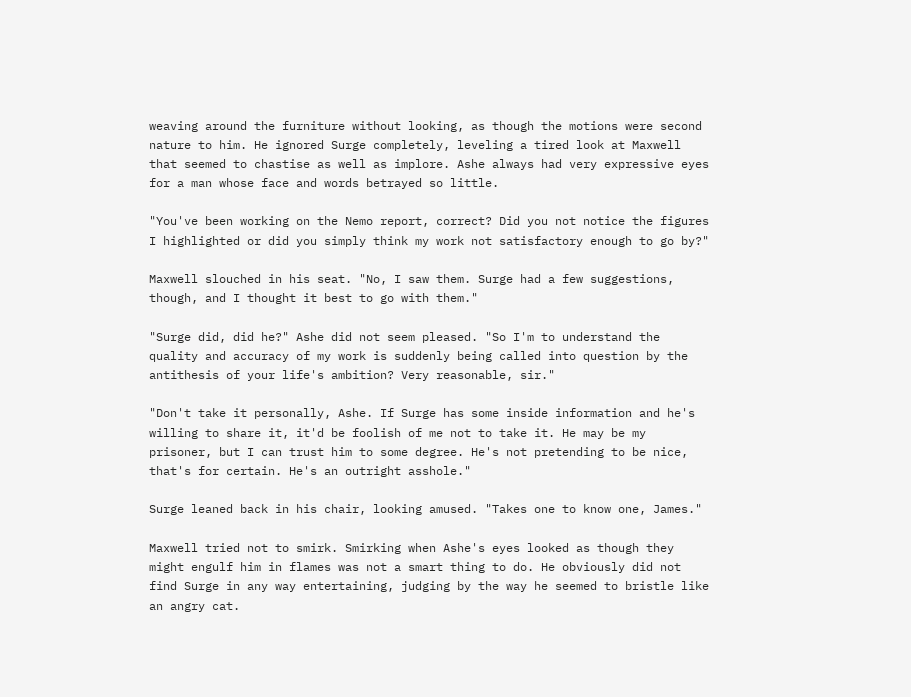weaving around the furniture without looking, as though the motions were second nature to him. He ignored Surge completely, leveling a tired look at Maxwell that seemed to chastise as well as implore. Ashe always had very expressive eyes for a man whose face and words betrayed so little.

"You've been working on the Nemo report, correct? Did you not notice the figures I highlighted or did you simply think my work not satisfactory enough to go by?"

Maxwell slouched in his seat. "No, I saw them. Surge had a few suggestions, though, and I thought it best to go with them."

"Surge did, did he?" Ashe did not seem pleased. "So I'm to understand the quality and accuracy of my work is suddenly being called into question by the antithesis of your life's ambition? Very reasonable, sir."

"Don't take it personally, Ashe. If Surge has some inside information and he's willing to share it, it'd be foolish of me not to take it. He may be my prisoner, but I can trust him to some degree. He's not pretending to be nice, that's for certain. He's an outright asshole."

Surge leaned back in his chair, looking amused. "Takes one to know one, James."

Maxwell tried not to smirk. Smirking when Ashe's eyes looked as though they might engulf him in flames was not a smart thing to do. He obviously did not find Surge in any way entertaining, judging by the way he seemed to bristle like an angry cat.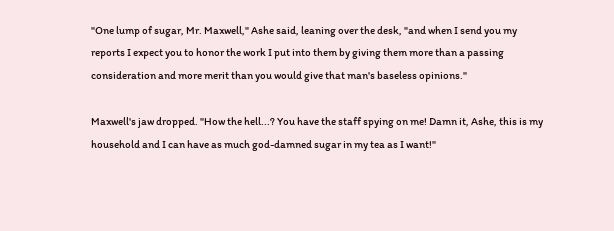"One lump of sugar, Mr. Maxwell," Ashe said, leaning over the desk, "and when I send you my reports I expect you to honor the work I put into them by giving them more than a passing consideration and more merit than you would give that man's baseless opinions."

Maxwell's jaw dropped. "How the hell...? You have the staff spying on me! Damn it, Ashe, this is my household and I can have as much god-damned sugar in my tea as I want!"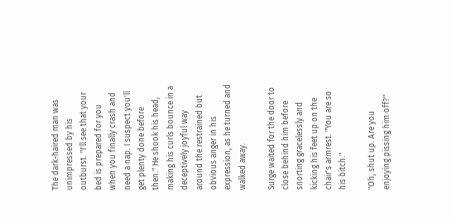The dark-haired man was unimpressed by his outburst. "I'll see that your bed is prepared for you when you finally crash and need a nap. I suspect you'll get plenty done before then." He shook his head, making his curls bounce in a deceptively joyful way around the restrained but obvious anger in his expression, as he turned and walked away.

Surge waited for the door to close behind him before snorting gracelessly and kicking his feet up on the chair's armrest. "You are so his bitch."

"Oh, shut up. Are you enjoying pissing him off?"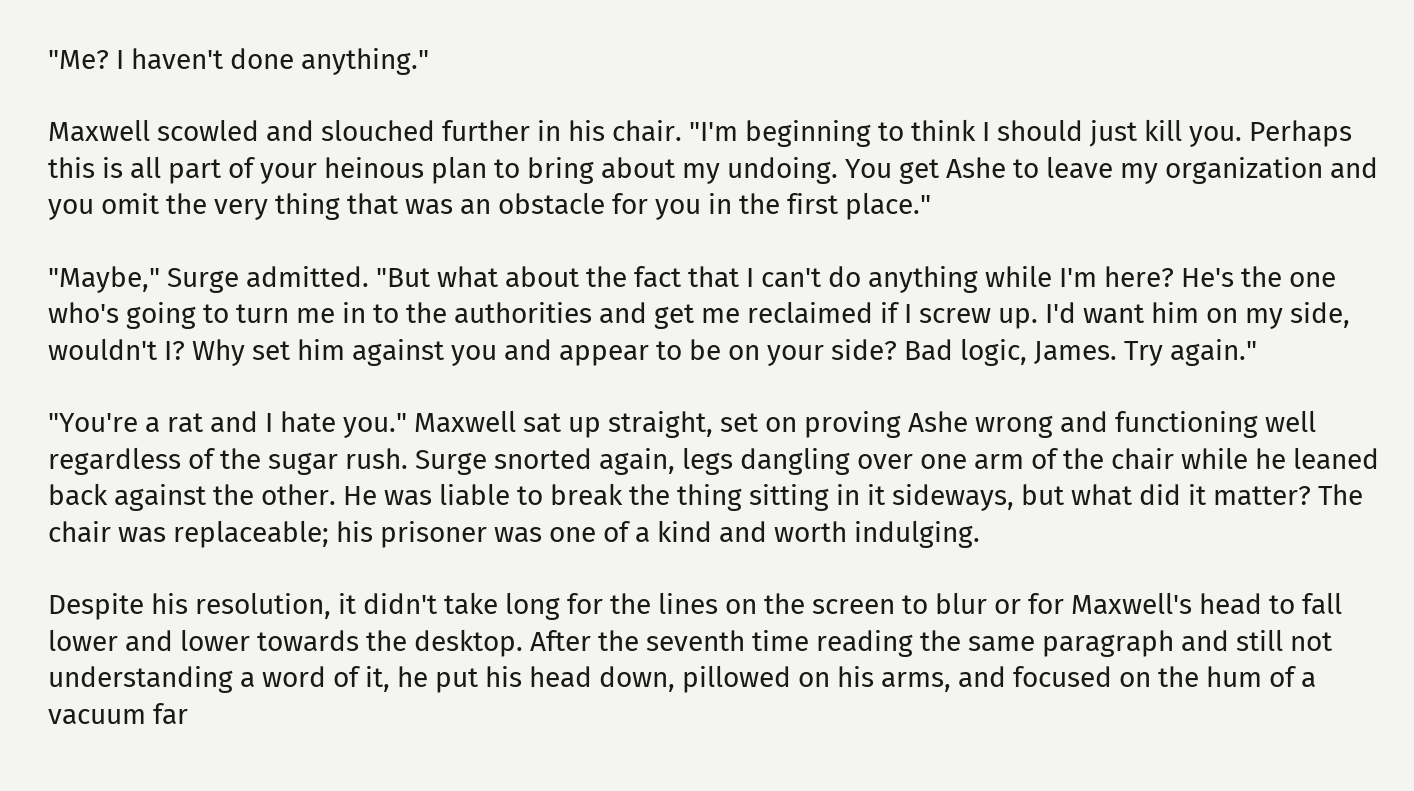"Me? I haven't done anything."

Maxwell scowled and slouched further in his chair. "I'm beginning to think I should just kill you. Perhaps this is all part of your heinous plan to bring about my undoing. You get Ashe to leave my organization and you omit the very thing that was an obstacle for you in the first place."

"Maybe," Surge admitted. "But what about the fact that I can't do anything while I'm here? He's the one who's going to turn me in to the authorities and get me reclaimed if I screw up. I'd want him on my side, wouldn't I? Why set him against you and appear to be on your side? Bad logic, James. Try again."

"You're a rat and I hate you." Maxwell sat up straight, set on proving Ashe wrong and functioning well regardless of the sugar rush. Surge snorted again, legs dangling over one arm of the chair while he leaned back against the other. He was liable to break the thing sitting in it sideways, but what did it matter? The chair was replaceable; his prisoner was one of a kind and worth indulging.

Despite his resolution, it didn't take long for the lines on the screen to blur or for Maxwell's head to fall lower and lower towards the desktop. After the seventh time reading the same paragraph and still not understanding a word of it, he put his head down, pillowed on his arms, and focused on the hum of a vacuum far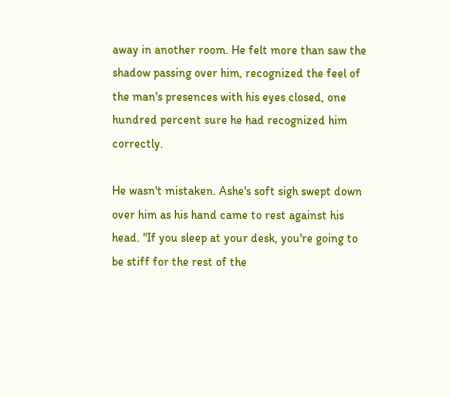away in another room. He felt more than saw the shadow passing over him, recognized the feel of the man's presences with his eyes closed, one hundred percent sure he had recognized him correctly.

He wasn't mistaken. Ashe's soft sigh swept down over him as his hand came to rest against his head. "If you sleep at your desk, you're going to be stiff for the rest of the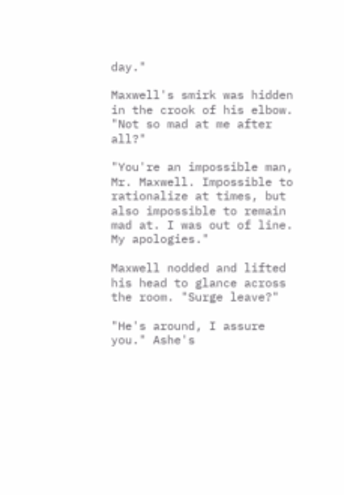day."

Maxwell's smirk was hidden in the crook of his elbow. "Not so mad at me after all?"

"You're an impossible man, Mr. Maxwell. Impossible to rationalize at times, but also impossible to remain mad at. I was out of line. My apologies."

Maxwell nodded and lifted his head to glance across the room. "Surge leave?"

"He's around, I assure you." Ashe's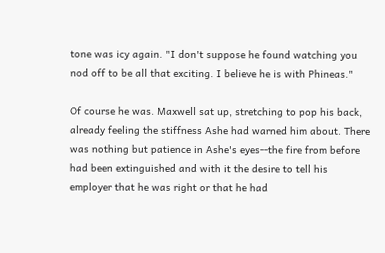tone was icy again. "I don't suppose he found watching you nod off to be all that exciting. I believe he is with Phineas."

Of course he was. Maxwell sat up, stretching to pop his back, already feeling the stiffness Ashe had warned him about. There was nothing but patience in Ashe's eyes--the fire from before had been extinguished and with it the desire to tell his employer that he was right or that he had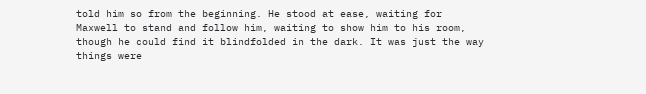told him so from the beginning. He stood at ease, waiting for Maxwell to stand and follow him, waiting to show him to his room, though he could find it blindfolded in the dark. It was just the way things were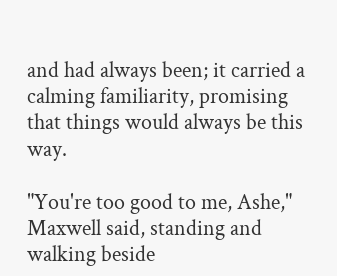and had always been; it carried a calming familiarity, promising that things would always be this way.

"You're too good to me, Ashe," Maxwell said, standing and walking beside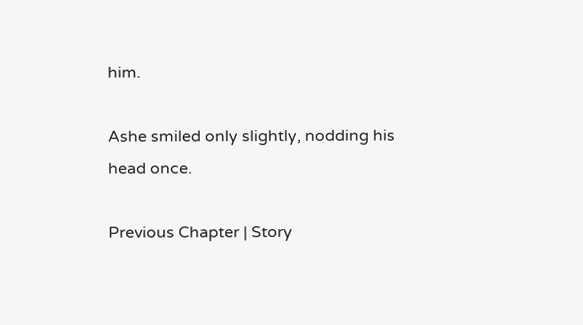him.

Ashe smiled only slightly, nodding his head once.

Previous Chapter | Story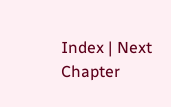Index | Next Chapter